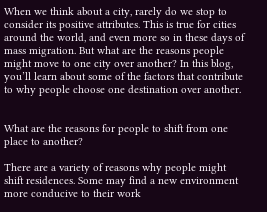When we think about a city, rarely do we stop to consider its positive attributes. This is true for cities around the world, and even more so in these days of mass migration. But what are the reasons people might move to one city over another? In this blog, you’ll learn about some of the factors that contribute to why people choose one destination over another.


What are the reasons for people to shift from one place to another?

There are a variety of reasons why people might shift residences. Some may find a new environment more conducive to their work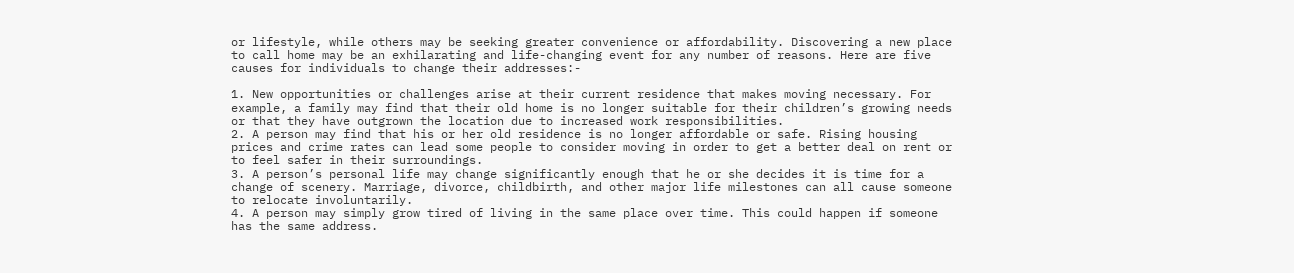or lifestyle, while others may be seeking greater convenience or affordability. Discovering a new place to call home may be an exhilarating and life-changing event for any number of reasons. Here are five causes for individuals to change their addresses:-

1. New opportunities or challenges arise at their current residence that makes moving necessary. For example, a family may find that their old home is no longer suitable for their children’s growing needs or that they have outgrown the location due to increased work responsibilities.
2. A person may find that his or her old residence is no longer affordable or safe. Rising housing prices and crime rates can lead some people to consider moving in order to get a better deal on rent or to feel safer in their surroundings.
3. A person’s personal life may change significantly enough that he or she decides it is time for a change of scenery. Marriage, divorce, childbirth, and other major life milestones can all cause someone to relocate involuntarily.
4. A person may simply grow tired of living in the same place over time. This could happen if someone has the same address.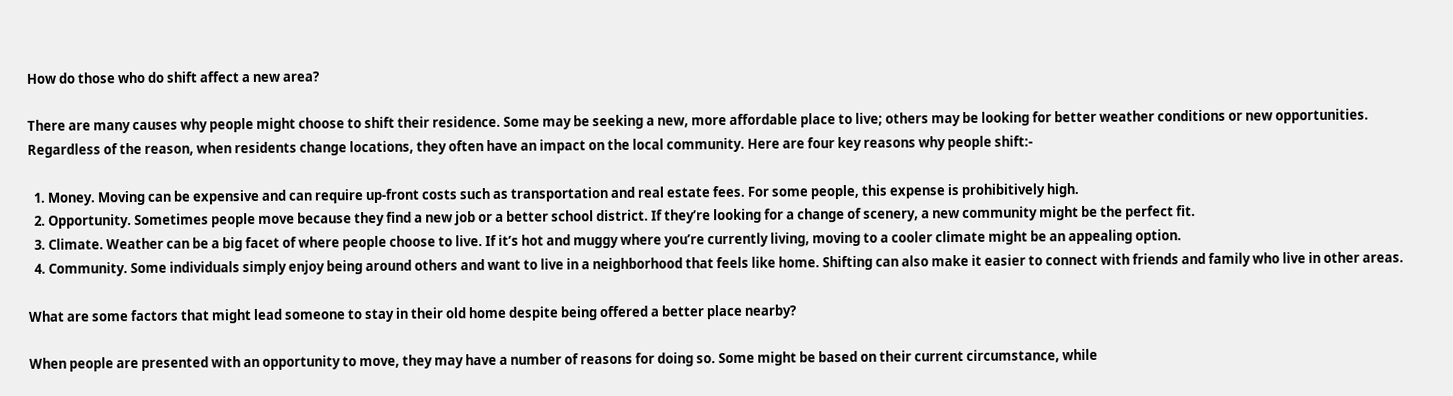How do those who do shift affect a new area?

There are many causes why people might choose to shift their residence. Some may be seeking a new, more affordable place to live; others may be looking for better weather conditions or new opportunities. Regardless of the reason, when residents change locations, they often have an impact on the local community. Here are four key reasons why people shift:-

  1. Money. Moving can be expensive and can require up-front costs such as transportation and real estate fees. For some people, this expense is prohibitively high.
  2. Opportunity. Sometimes people move because they find a new job or a better school district. If they’re looking for a change of scenery, a new community might be the perfect fit.
  3. Climate. Weather can be a big facet of where people choose to live. If it’s hot and muggy where you’re currently living, moving to a cooler climate might be an appealing option.
  4. Community. Some individuals simply enjoy being around others and want to live in a neighborhood that feels like home. Shifting can also make it easier to connect with friends and family who live in other areas.

What are some factors that might lead someone to stay in their old home despite being offered a better place nearby?

When people are presented with an opportunity to move, they may have a number of reasons for doing so. Some might be based on their current circumstance, while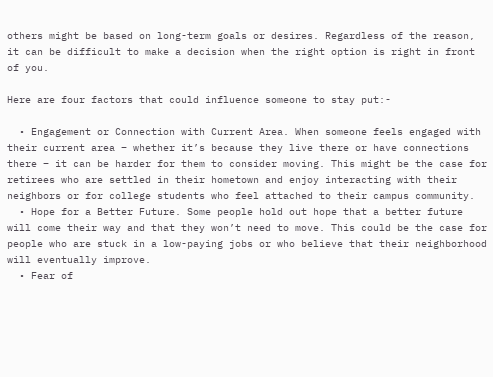others might be based on long-term goals or desires. Regardless of the reason, it can be difficult to make a decision when the right option is right in front of you.

Here are four factors that could influence someone to stay put:-

  • Engagement or Connection with Current Area. When someone feels engaged with their current area – whether it’s because they live there or have connections there – it can be harder for them to consider moving. This might be the case for retirees who are settled in their hometown and enjoy interacting with their neighbors or for college students who feel attached to their campus community.
  • Hope for a Better Future. Some people hold out hope that a better future will come their way and that they won’t need to move. This could be the case for people who are stuck in a low-paying jobs or who believe that their neighborhood will eventually improve.
  • Fear of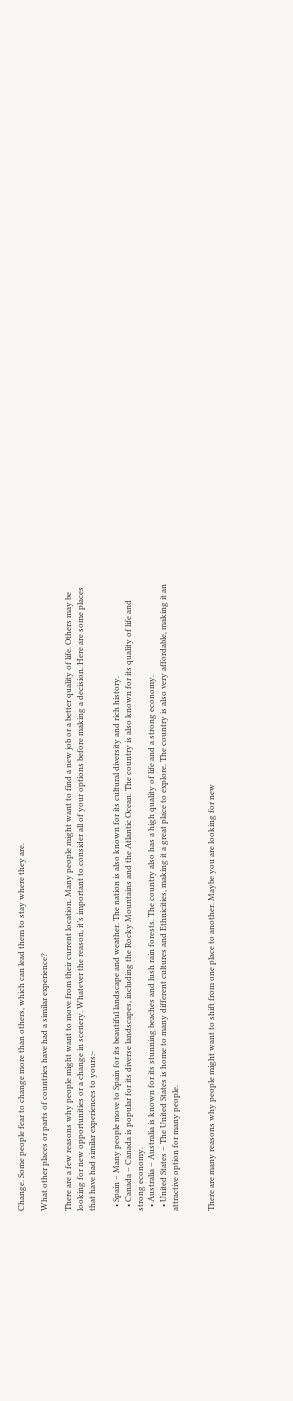Change. Some people fear to change more than others, which can lead them to stay where they are.

What other places or parts of countries have had a similar experience?

There are a few reasons why people might want to move from their current location. Many people might want to find a new job or a better quality of life. Others may be looking for new opportunities or a change in scenery. Whatever the reason, it’s important to consider all of your options before making a decision. Here are some places that have had similar experiences to yours:-

  • Spain – Many people move to Spain for its beautiful landscape and weather. The nation is also known for its cultural diversity and rich history.
  • Canada – Canada is popular for its diverse landscapes, including the Rocky Mountains and the Atlantic Ocean. The country is also known for its quality of life and strong economy.
  • Australia – Australia is known for its stunning beaches and lush rain forests. The country also has a high quality of life and a strong economy.
  • United States – The United States is home to many different cultures and Ethnicities, making it a great place to explore. The country is also very affordable, making it an attractive option for many people.


There are many reasons why people might want to shift from one place to another. Maybe you are looking for new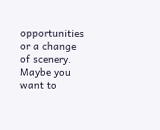opportunities or a change of scenery. Maybe you want to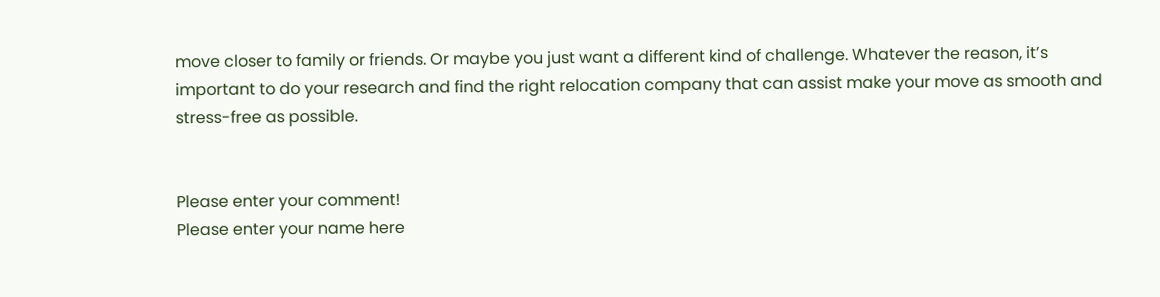move closer to family or friends. Or maybe you just want a different kind of challenge. Whatever the reason, it’s important to do your research and find the right relocation company that can assist make your move as smooth and stress-free as possible.


Please enter your comment!
Please enter your name here